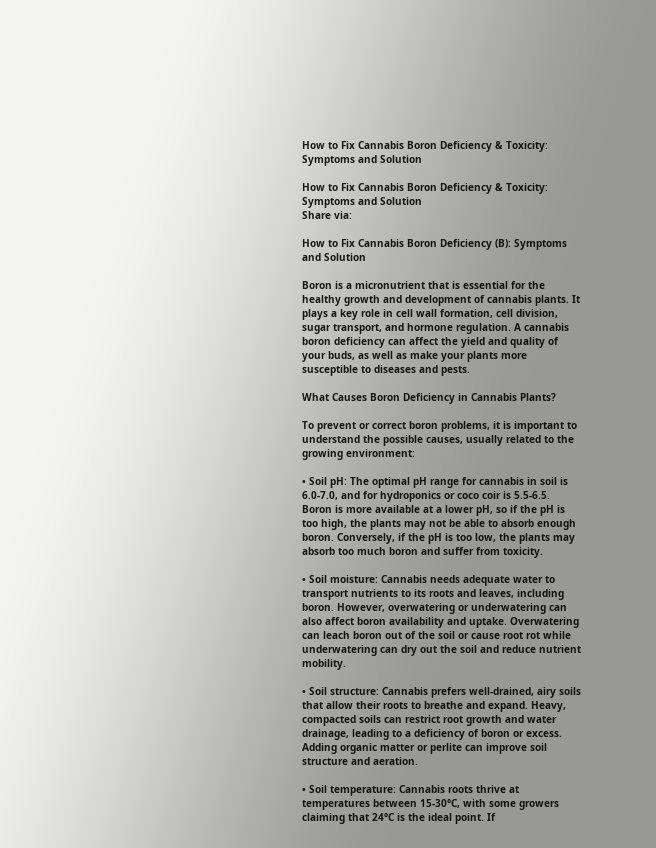How to Fix Cannabis Boron Deficiency & Toxicity: Symptoms and Solution

How to Fix Cannabis Boron Deficiency & Toxicity: Symptoms and Solution
Share via:

How to Fix Cannabis Boron Deficiency (B): Symptoms and Solution

Boron is a micronutrient that is essential for the healthy growth and development of cannabis plants. It plays a key role in cell wall formation, cell division, sugar transport, and hormone regulation. A cannabis boron deficiency can affect the yield and quality of your buds, as well as make your plants more susceptible to diseases and pests.

What Causes Boron Deficiency in Cannabis Plants?

To prevent or correct boron problems, it is important to understand the possible causes, usually related to the growing environment:

• Soil pH: The optimal pH range for cannabis in soil is 6.0-7.0, and for hydroponics or coco coir is 5.5-6.5. Boron is more available at a lower pH, so if the pH is too high, the plants may not be able to absorb enough boron. Conversely, if the pH is too low, the plants may absorb too much boron and suffer from toxicity.

• Soil moisture: Cannabis needs adequate water to transport nutrients to its roots and leaves, including boron. However, overwatering or underwatering can also affect boron availability and uptake. Overwatering can leach boron out of the soil or cause root rot while underwatering can dry out the soil and reduce nutrient mobility.

• Soil structure: Cannabis prefers well-drained, airy soils that allow their roots to breathe and expand. Heavy, compacted soils can restrict root growth and water drainage, leading to a deficiency of boron or excess. Adding organic matter or perlite can improve soil structure and aeration.

• Soil temperature: Cannabis roots thrive at temperatures between 15-30°C, with some growers claiming that 24°C is the ideal point. If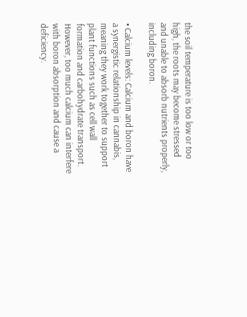the soil temperature is too low or too high, the roots may become stressed and unable to absorb nutrients properly, including boron.

• Calcium levels: Calcium and boron have a synergistic relationship in cannabis, meaning they work together to support plant functions such as cell wall formation and carbohydrate transport. However, too much calcium can interfere with boron absorption and cause a deficiency.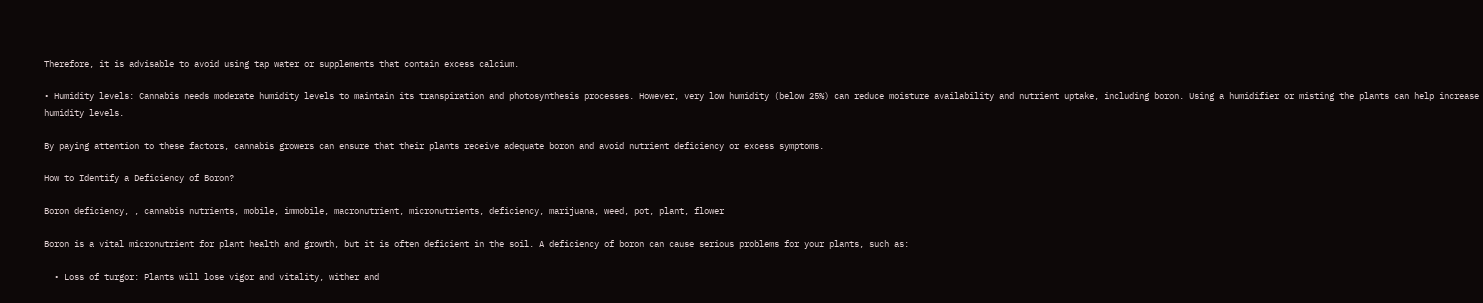Therefore, it is advisable to avoid using tap water or supplements that contain excess calcium.

• Humidity levels: Cannabis needs moderate humidity levels to maintain its transpiration and photosynthesis processes. However, very low humidity (below 25%) can reduce moisture availability and nutrient uptake, including boron. Using a humidifier or misting the plants can help increase humidity levels.

By paying attention to these factors, cannabis growers can ensure that their plants receive adequate boron and avoid nutrient deficiency or excess symptoms.

How to Identify a Deficiency of Boron?

Boron deficiency, , cannabis nutrients, mobile, immobile, macronutrient, micronutrients, deficiency, marijuana, weed, pot, plant, flower

Boron is a vital micronutrient for plant health and growth, but it is often deficient in the soil. A deficiency of boron can cause serious problems for your plants, such as:

  • Loss of turgor: Plants will lose vigor and vitality, wither and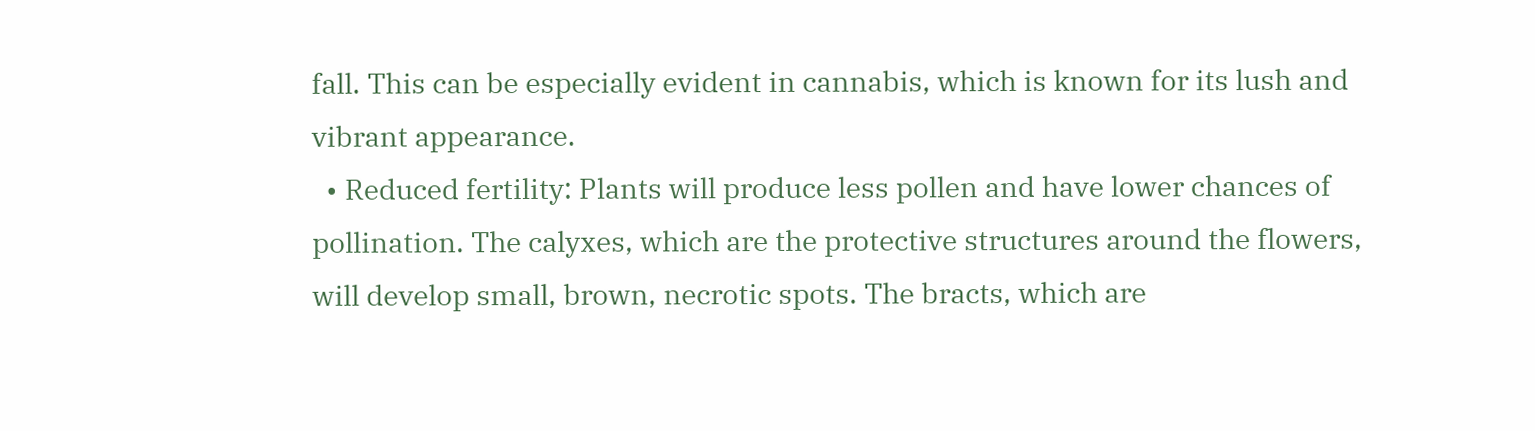fall. This can be especially evident in cannabis, which is known for its lush and vibrant appearance.
  • Reduced fertility: Plants will produce less pollen and have lower chances of pollination. The calyxes, which are the protective structures around the flowers, will develop small, brown, necrotic spots. The bracts, which are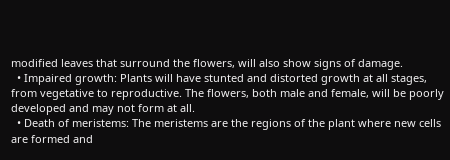modified leaves that surround the flowers, will also show signs of damage.
  • Impaired growth: Plants will have stunted and distorted growth at all stages, from vegetative to reproductive. The flowers, both male and female, will be poorly developed and may not form at all.
  • Death of meristems: The meristems are the regions of the plant where new cells are formed and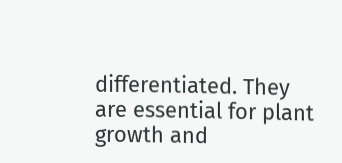differentiated. They are essential for plant growth and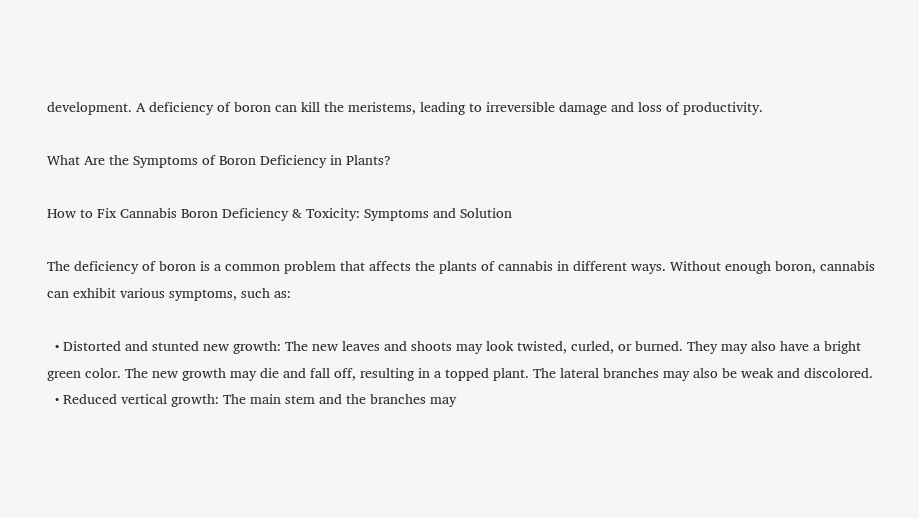development. A deficiency of boron can kill the meristems, leading to irreversible damage and loss of productivity.

What Are the Symptoms of Boron Deficiency in Plants?

How to Fix Cannabis Boron Deficiency & Toxicity: Symptoms and Solution

The deficiency of boron is a common problem that affects the plants of cannabis in different ways. Without enough boron, cannabis can exhibit various symptoms, such as:

  • Distorted and stunted new growth: The new leaves and shoots may look twisted, curled, or burned. They may also have a bright green color. The new growth may die and fall off, resulting in a topped plant. The lateral branches may also be weak and discolored.
  • Reduced vertical growth: The main stem and the branches may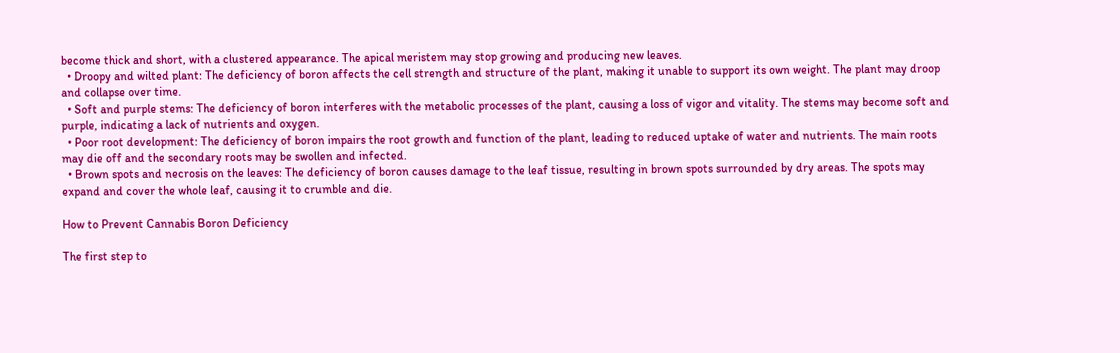become thick and short, with a clustered appearance. The apical meristem may stop growing and producing new leaves.
  • Droopy and wilted plant: The deficiency of boron affects the cell strength and structure of the plant, making it unable to support its own weight. The plant may droop and collapse over time.
  • Soft and purple stems: The deficiency of boron interferes with the metabolic processes of the plant, causing a loss of vigor and vitality. The stems may become soft and purple, indicating a lack of nutrients and oxygen.
  • Poor root development: The deficiency of boron impairs the root growth and function of the plant, leading to reduced uptake of water and nutrients. The main roots may die off and the secondary roots may be swollen and infected.
  • Brown spots and necrosis on the leaves: The deficiency of boron causes damage to the leaf tissue, resulting in brown spots surrounded by dry areas. The spots may expand and cover the whole leaf, causing it to crumble and die.

How to Prevent Cannabis Boron Deficiency

The first step to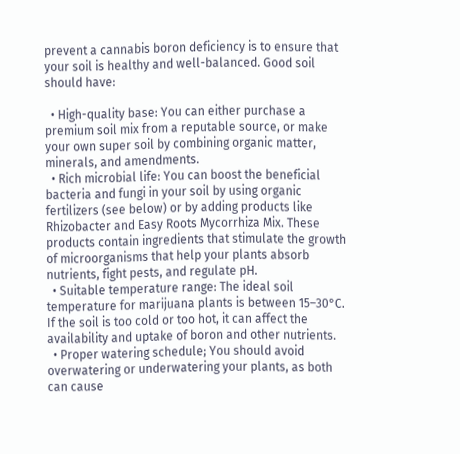prevent a cannabis boron deficiency is to ensure that your soil is healthy and well-balanced. Good soil should have:

  • High-quality base: You can either purchase a premium soil mix from a reputable source, or make your own super soil by combining organic matter, minerals, and amendments.
  • Rich microbial life: You can boost the beneficial bacteria and fungi in your soil by using organic fertilizers (see below) or by adding products like Rhizobacter and Easy Roots Mycorrhiza Mix. These products contain ingredients that stimulate the growth of microorganisms that help your plants absorb nutrients, fight pests, and regulate pH.
  • Suitable temperature range: The ideal soil temperature for marijuana plants is between 15–30°C. If the soil is too cold or too hot, it can affect the availability and uptake of boron and other nutrients.
  • Proper watering schedule; You should avoid overwatering or underwatering your plants, as both can cause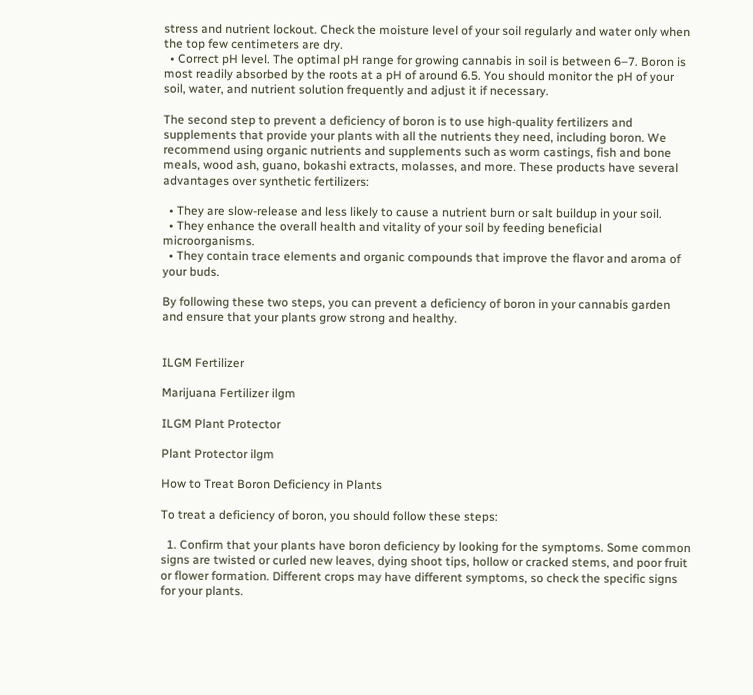stress and nutrient lockout. Check the moisture level of your soil regularly and water only when the top few centimeters are dry.
  • Correct pH level. The optimal pH range for growing cannabis in soil is between 6–7. Boron is most readily absorbed by the roots at a pH of around 6.5. You should monitor the pH of your soil, water, and nutrient solution frequently and adjust it if necessary.

The second step to prevent a deficiency of boron is to use high-quality fertilizers and supplements that provide your plants with all the nutrients they need, including boron. We recommend using organic nutrients and supplements such as worm castings, fish and bone meals, wood ash, guano, bokashi extracts, molasses, and more. These products have several advantages over synthetic fertilizers:

  • They are slow-release and less likely to cause a nutrient burn or salt buildup in your soil.
  • They enhance the overall health and vitality of your soil by feeding beneficial microorganisms.
  • They contain trace elements and organic compounds that improve the flavor and aroma of your buds.

By following these two steps, you can prevent a deficiency of boron in your cannabis garden and ensure that your plants grow strong and healthy.


ILGM Fertilizer

Marijuana Fertilizer ilgm

ILGM Plant Protector

Plant Protector ilgm

How to Treat Boron Deficiency in Plants

To treat a deficiency of boron, you should follow these steps:

  1. Confirm that your plants have boron deficiency by looking for the symptoms. Some common signs are twisted or curled new leaves, dying shoot tips, hollow or cracked stems, and poor fruit or flower formation. Different crops may have different symptoms, so check the specific signs for your plants.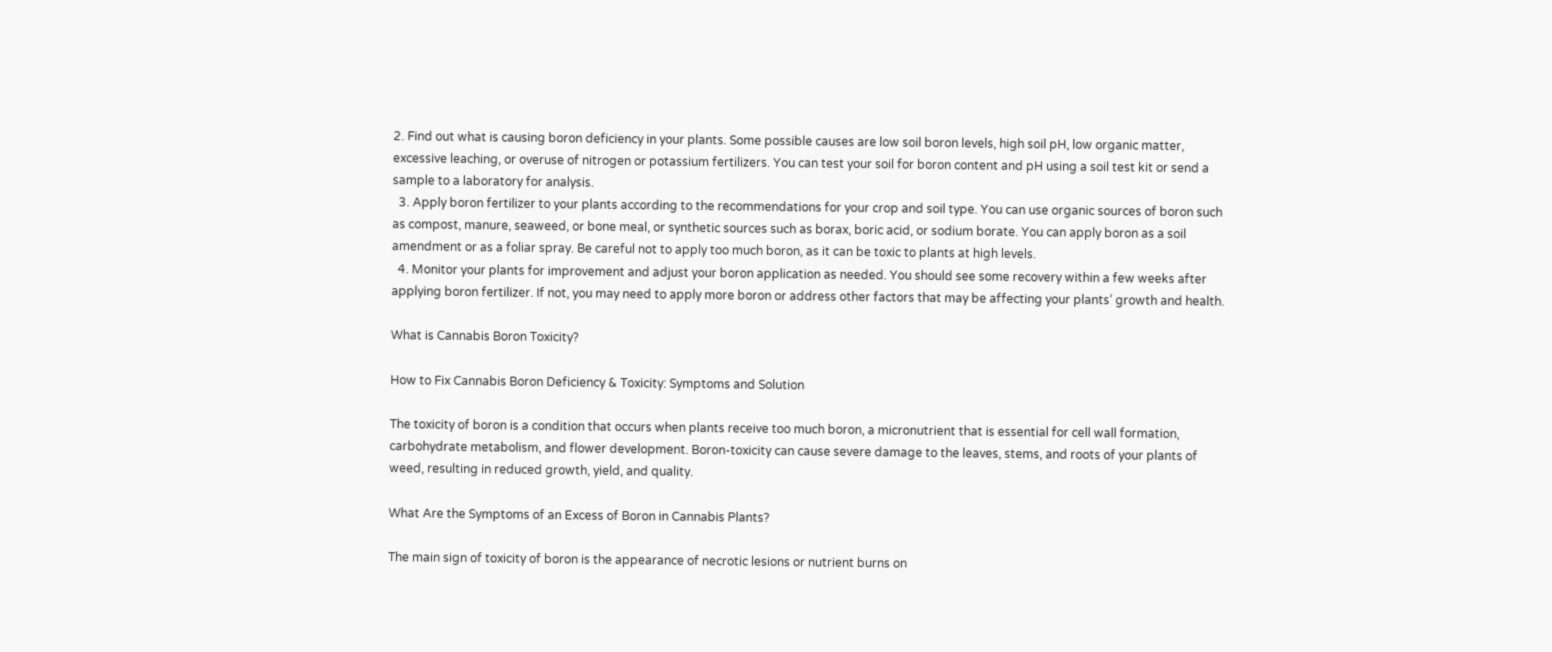2. Find out what is causing boron deficiency in your plants. Some possible causes are low soil boron levels, high soil pH, low organic matter, excessive leaching, or overuse of nitrogen or potassium fertilizers. You can test your soil for boron content and pH using a soil test kit or send a sample to a laboratory for analysis.
  3. Apply boron fertilizer to your plants according to the recommendations for your crop and soil type. You can use organic sources of boron such as compost, manure, seaweed, or bone meal, or synthetic sources such as borax, boric acid, or sodium borate. You can apply boron as a soil amendment or as a foliar spray. Be careful not to apply too much boron, as it can be toxic to plants at high levels.
  4. Monitor your plants for improvement and adjust your boron application as needed. You should see some recovery within a few weeks after applying boron fertilizer. If not, you may need to apply more boron or address other factors that may be affecting your plants’ growth and health.

What is Cannabis Boron Toxicity?

How to Fix Cannabis Boron Deficiency & Toxicity: Symptoms and Solution

The toxicity of boron is a condition that occurs when plants receive too much boron, a micronutrient that is essential for cell wall formation, carbohydrate metabolism, and flower development. Boron-toxicity can cause severe damage to the leaves, stems, and roots of your plants of weed, resulting in reduced growth, yield, and quality.

What Are the Symptoms of an Excess of Boron in Cannabis Plants?

The main sign of toxicity of boron is the appearance of necrotic lesions or nutrient burns on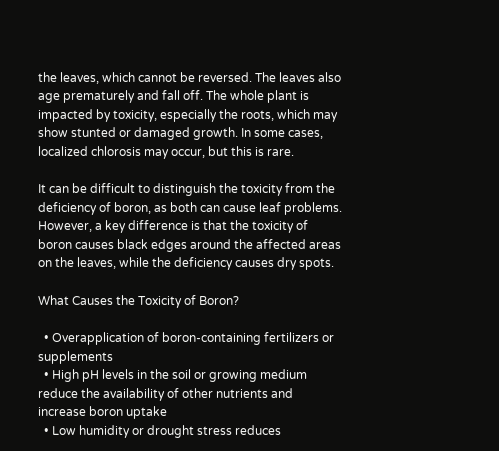the leaves, which cannot be reversed. The leaves also age prematurely and fall off. The whole plant is impacted by toxicity, especially the roots, which may show stunted or damaged growth. In some cases, localized chlorosis may occur, but this is rare.

It can be difficult to distinguish the toxicity from the deficiency of boron, as both can cause leaf problems. However, a key difference is that the toxicity of boron causes black edges around the affected areas on the leaves, while the deficiency causes dry spots.

What Causes the Toxicity of Boron?

  • Overapplication of boron-containing fertilizers or supplements
  • High pH levels in the soil or growing medium reduce the availability of other nutrients and increase boron uptake
  • Low humidity or drought stress reduces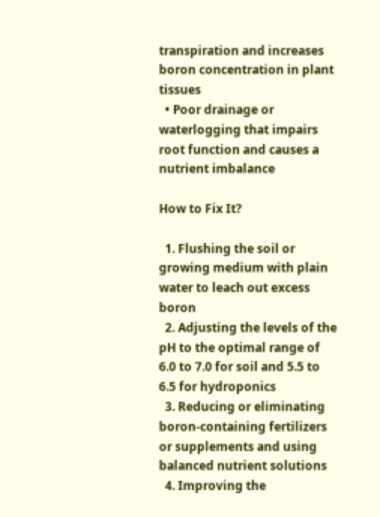transpiration and increases boron concentration in plant tissues
  • Poor drainage or waterlogging that impairs root function and causes a nutrient imbalance

How to Fix It?

  1. Flushing the soil or growing medium with plain water to leach out excess boron
  2. Adjusting the levels of the pH to the optimal range of 6.0 to 7.0 for soil and 5.5 to 6.5 for hydroponics
  3. Reducing or eliminating boron-containing fertilizers or supplements and using balanced nutrient solutions
  4. Improving the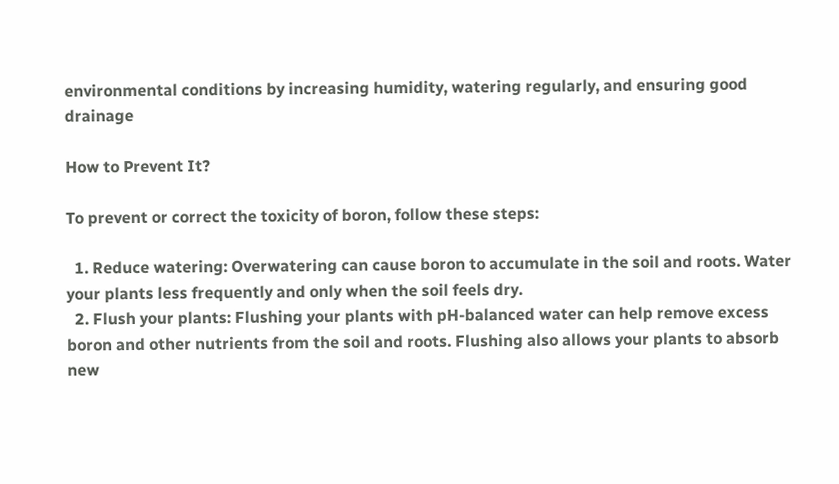environmental conditions by increasing humidity, watering regularly, and ensuring good drainage

How to Prevent It?

To prevent or correct the toxicity of boron, follow these steps:

  1. Reduce watering: Overwatering can cause boron to accumulate in the soil and roots. Water your plants less frequently and only when the soil feels dry.
  2. Flush your plants: Flushing your plants with pH-balanced water can help remove excess boron and other nutrients from the soil and roots. Flushing also allows your plants to absorb new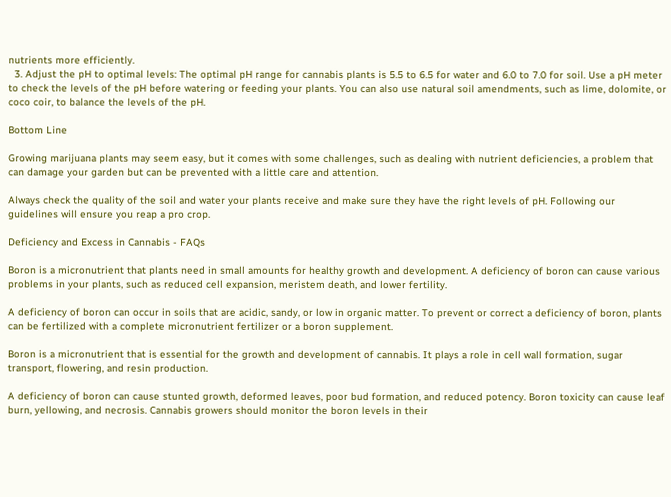nutrients more efficiently.
  3. Adjust the pH to optimal levels: The optimal pH range for cannabis plants is 5.5 to 6.5 for water and 6.0 to 7.0 for soil. Use a pH meter to check the levels of the pH before watering or feeding your plants. You can also use natural soil amendments, such as lime, dolomite, or coco coir, to balance the levels of the pH.

Bottom Line

Growing marijuana plants may seem easy, but it comes with some challenges, such as dealing with nutrient deficiencies, a problem that can damage your garden but can be prevented with a little care and attention.

Always check the quality of the soil and water your plants receive and make sure they have the right levels of pH. Following our guidelines will ensure you reap a pro crop.

Deficiency and Excess in Cannabis - FAQs

Boron is a micronutrient that plants need in small amounts for healthy growth and development. A deficiency of boron can cause various problems in your plants, such as reduced cell expansion, meristem death, and lower fertility.

A deficiency of boron can occur in soils that are acidic, sandy, or low in organic matter. To prevent or correct a deficiency of boron, plants can be fertilized with a complete micronutrient fertilizer or a boron supplement.

Boron is a micronutrient that is essential for the growth and development of cannabis. It plays a role in cell wall formation, sugar transport, flowering, and resin production.

A deficiency of boron can cause stunted growth, deformed leaves, poor bud formation, and reduced potency. Boron toxicity can cause leaf burn, yellowing, and necrosis. Cannabis growers should monitor the boron levels in their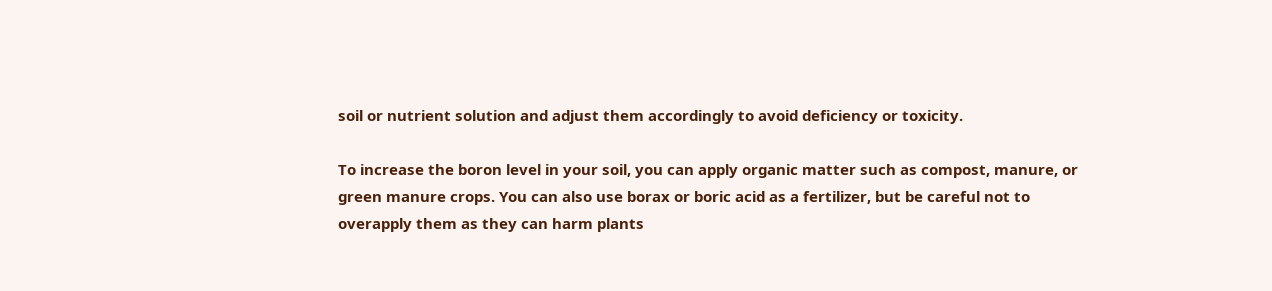soil or nutrient solution and adjust them accordingly to avoid deficiency or toxicity.

To increase the boron level in your soil, you can apply organic matter such as compost, manure, or green manure crops. You can also use borax or boric acid as a fertilizer, but be careful not to overapply them as they can harm plants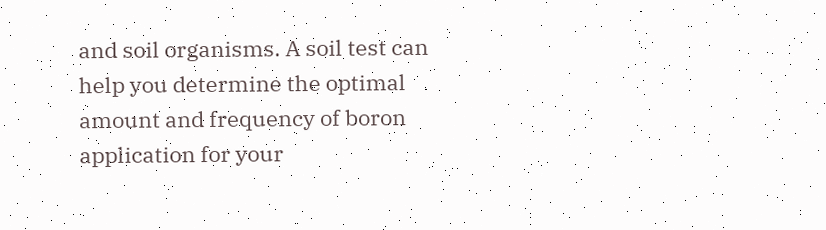and soil organisms. A soil test can help you determine the optimal amount and frequency of boron application for your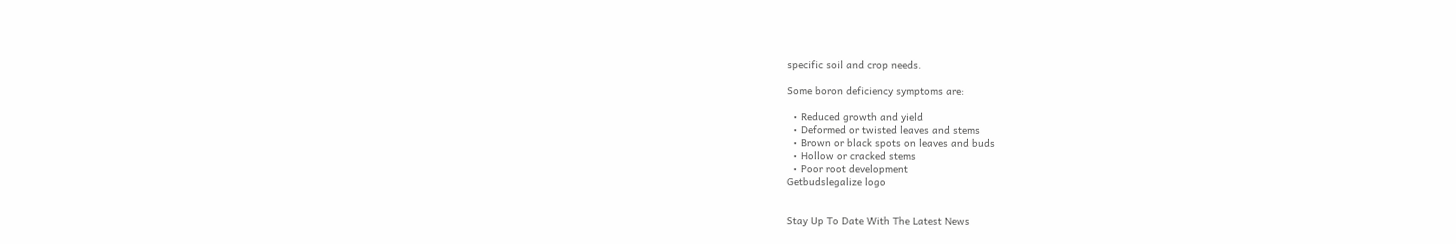specific soil and crop needs.

Some boron deficiency symptoms are:

  • Reduced growth and yield
  • Deformed or twisted leaves and stems
  • Brown or black spots on leaves and buds
  • Hollow or cracked stems
  • Poor root development
Getbudslegalize logo


Stay Up To Date With The Latest News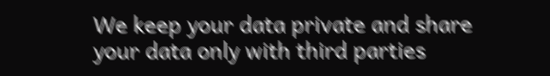We keep your data private and share your data only with third parties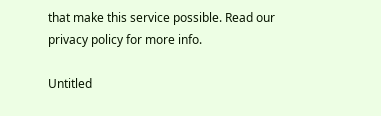that make this service possible. Read our privacy policy for more info.

Untitled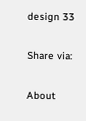design 33

Share via:

About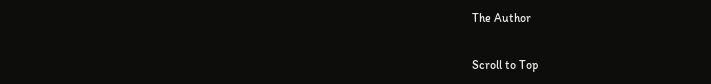The Author

Scroll to Top